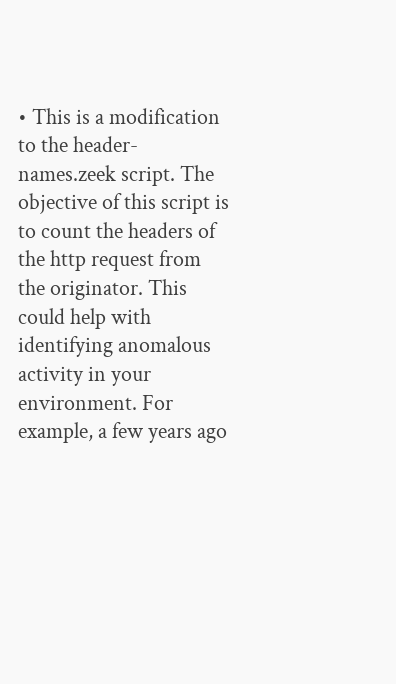• This is a modification to the header-names.zeek script. The objective of this script is to count the headers of the http request from the originator. This could help with identifying anomalous activity in your environment. For example, a few years ago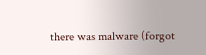there was malware (forgot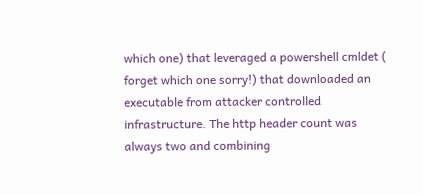which one) that leveraged a powershell cmldet ( forget which one sorry!) that downloaded an executable from attacker controlled infrastructure. The http header count was always two and combining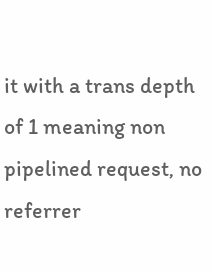it with a trans depth of 1 meaning non pipelined request, no referrer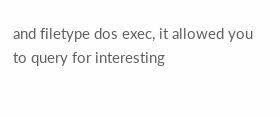and filetype dos exec, it allowed you to query for interesting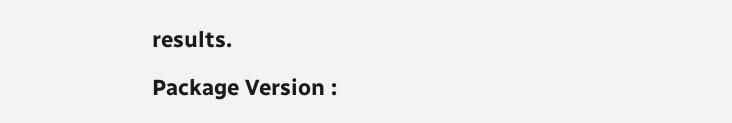results.

Package Version :